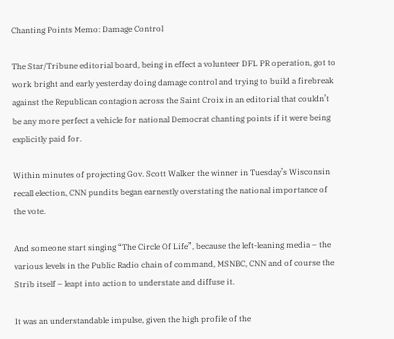Chanting Points Memo: Damage Control

The Star/Tribune editorial board, being in effect a volunteer DFL PR operation, got to work bright and early yesterday doing damage control and trying to build a firebreak against the Republican contagion across the Saint Croix in an editorial that couldn’t be any more perfect a vehicle for national Democrat chanting points if it were being explicitly paid for.

Within minutes of projecting Gov. Scott Walker the winner in Tuesday’s Wisconsin recall election, CNN pundits began earnestly overstating the national importance of the vote.

And someone start singing “The Circle Of Life”, because the left-leaning media – the various levels in the Public Radio chain of command, MSNBC, CNN and of course the Strib itself – leapt into action to understate and diffuse it.

It was an understandable impulse, given the high profile of the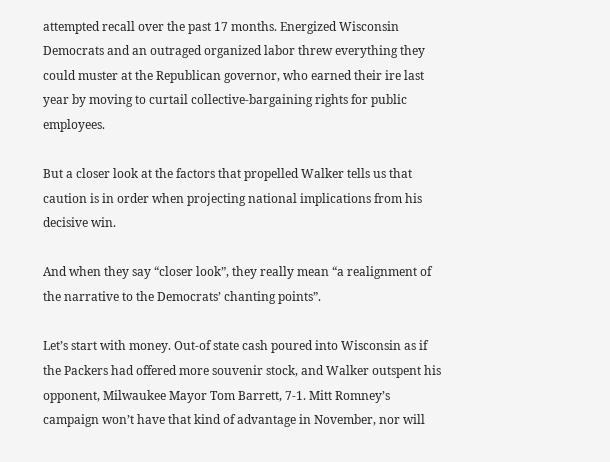attempted recall over the past 17 months. Energized Wisconsin Democrats and an outraged organized labor threw everything they could muster at the Republican governor, who earned their ire last year by moving to curtail collective-bargaining rights for public employees.

But a closer look at the factors that propelled Walker tells us that caution is in order when projecting national implications from his decisive win.

And when they say “closer look”, they really mean “a realignment of the narrative to the Democrats’ chanting points”.

Let’s start with money. Out-of state cash poured into Wisconsin as if the Packers had offered more souvenir stock, and Walker outspent his opponent, Milwaukee Mayor Tom Barrett, 7-1. Mitt Romney’s campaign won’t have that kind of advantage in November, nor will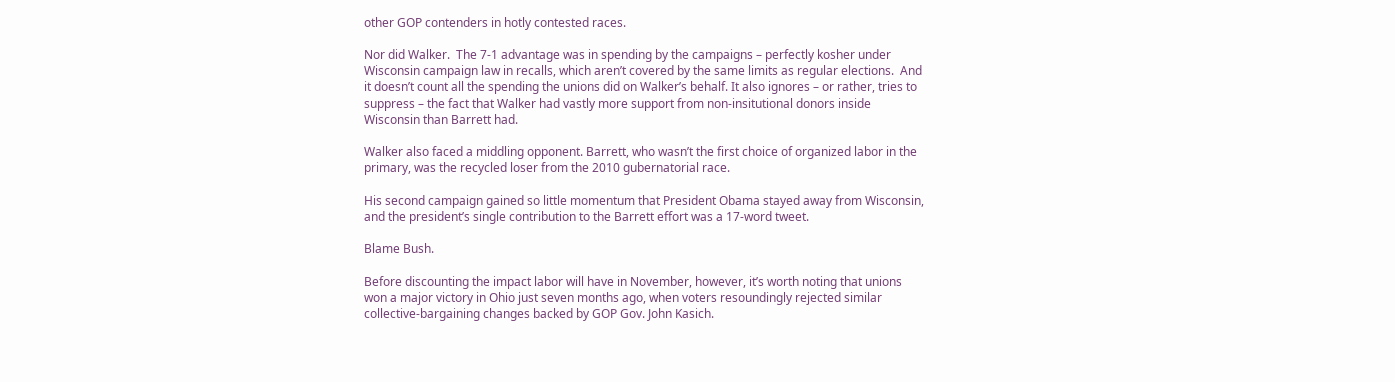other GOP contenders in hotly contested races.

Nor did Walker.  The 7-1 advantage was in spending by the campaigns – perfectly kosher under Wisconsin campaign law in recalls, which aren’t covered by the same limits as regular elections.  And it doesn’t count all the spending the unions did on Walker’s behalf. It also ignores – or rather, tries to suppress – the fact that Walker had vastly more support from non-insitutional donors inside Wisconsin than Barrett had.

Walker also faced a middling opponent. Barrett, who wasn’t the first choice of organized labor in the primary, was the recycled loser from the 2010 gubernatorial race.

His second campaign gained so little momentum that President Obama stayed away from Wisconsin, and the president’s single contribution to the Barrett effort was a 17-word tweet.

Blame Bush.

Before discounting the impact labor will have in November, however, it’s worth noting that unions won a major victory in Ohio just seven months ago, when voters resoundingly rejected similar collective-bargaining changes backed by GOP Gov. John Kasich.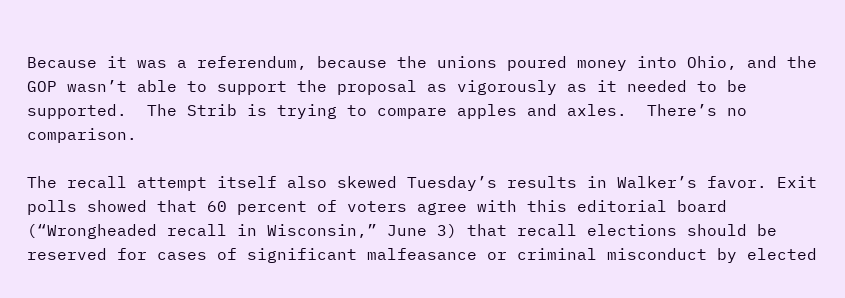Because it was a referendum, because the unions poured money into Ohio, and the GOP wasn’t able to support the proposal as vigorously as it needed to be supported.  The Strib is trying to compare apples and axles.  There’s no comparison.

The recall attempt itself also skewed Tuesday’s results in Walker’s favor. Exit polls showed that 60 percent of voters agree with this editorial board (“Wrongheaded recall in Wisconsin,” June 3) that recall elections should be reserved for cases of significant malfeasance or criminal misconduct by elected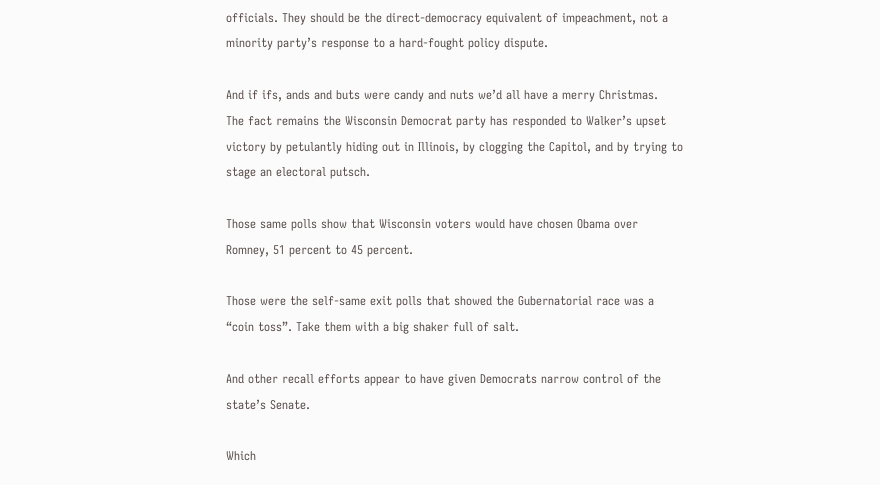officials. They should be the direct-democracy equivalent of impeachment, not a minority party’s response to a hard-fought policy dispute.

And if ifs, ands and buts were candy and nuts we’d all have a merry Christmas.   The fact remains the Wisconsin Democrat party has responded to Walker’s upset victory by petulantly hiding out in Illinois, by clogging the Capitol, and by trying to stage an electoral putsch.

Those same polls show that Wisconsin voters would have chosen Obama over Romney, 51 percent to 45 percent.

Those were the self-same exit polls that showed the Gubernatorial race was a “coin toss”. Take them with a big shaker full of salt.

And other recall efforts appear to have given Democrats narrow control of the state’s Senate.

Which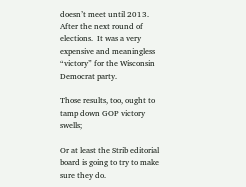doesn’t meet until 2013.  After the next round of elections.  It was a very expensive and meaningless “victory” for the Wisconsin Democrat party.

Those results, too, ought to tamp down GOP victory swells;

Or at least the Strib editorial board is going to try to make sure they do.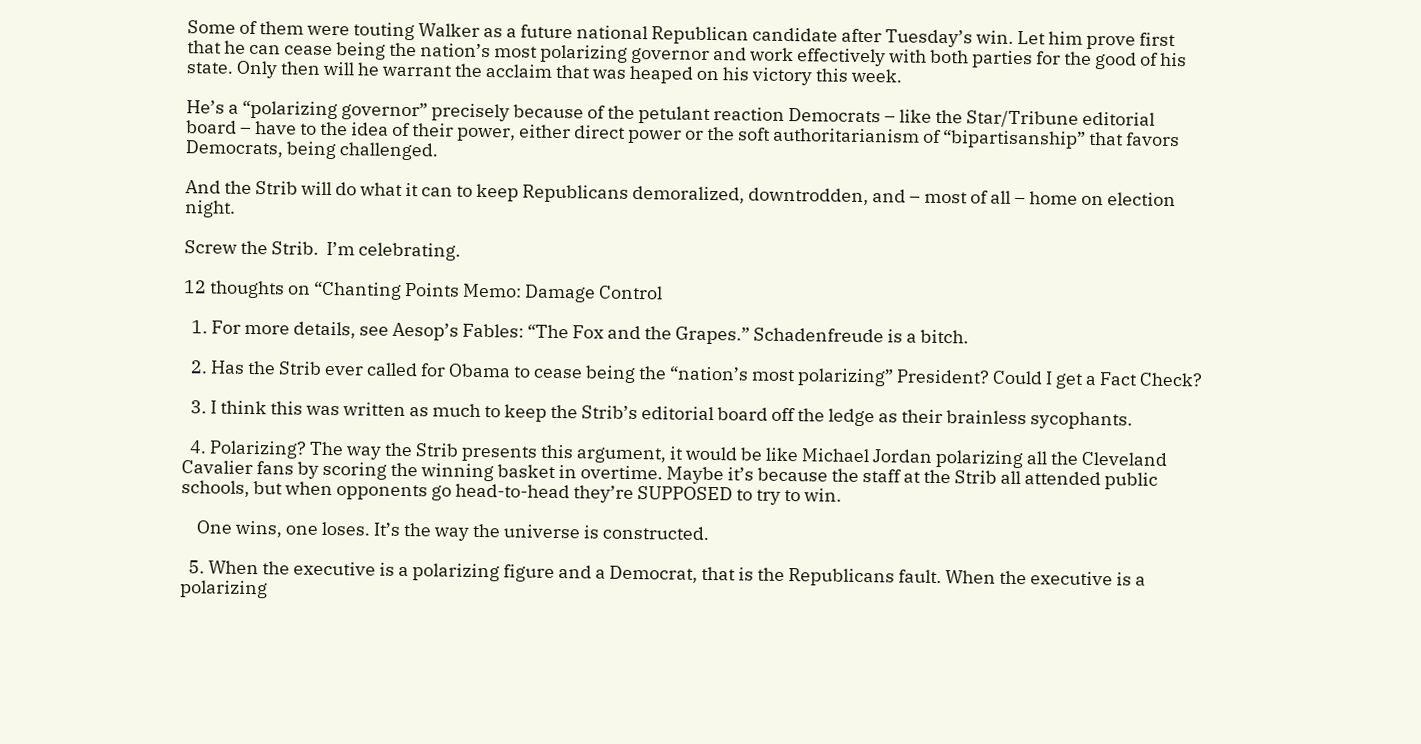Some of them were touting Walker as a future national Republican candidate after Tuesday’s win. Let him prove first that he can cease being the nation’s most polarizing governor and work effectively with both parties for the good of his state. Only then will he warrant the acclaim that was heaped on his victory this week.

He’s a “polarizing governor” precisely because of the petulant reaction Democrats – like the Star/Tribune editorial board – have to the idea of their power, either direct power or the soft authoritarianism of “bipartisanship” that favors Democrats, being challenged.

And the Strib will do what it can to keep Republicans demoralized, downtrodden, and – most of all – home on election night.

Screw the Strib.  I’m celebrating.

12 thoughts on “Chanting Points Memo: Damage Control

  1. For more details, see Aesop’s Fables: “The Fox and the Grapes.” Schadenfreude is a bitch.

  2. Has the Strib ever called for Obama to cease being the “nation’s most polarizing” President? Could I get a Fact Check?

  3. I think this was written as much to keep the Strib’s editorial board off the ledge as their brainless sycophants.

  4. Polarizing? The way the Strib presents this argument, it would be like Michael Jordan polarizing all the Cleveland Cavalier fans by scoring the winning basket in overtime. Maybe it’s because the staff at the Strib all attended public schools, but when opponents go head-to-head they’re SUPPOSED to try to win.

    One wins, one loses. It’s the way the universe is constructed.

  5. When the executive is a polarizing figure and a Democrat, that is the Republicans fault. When the executive is a polarizing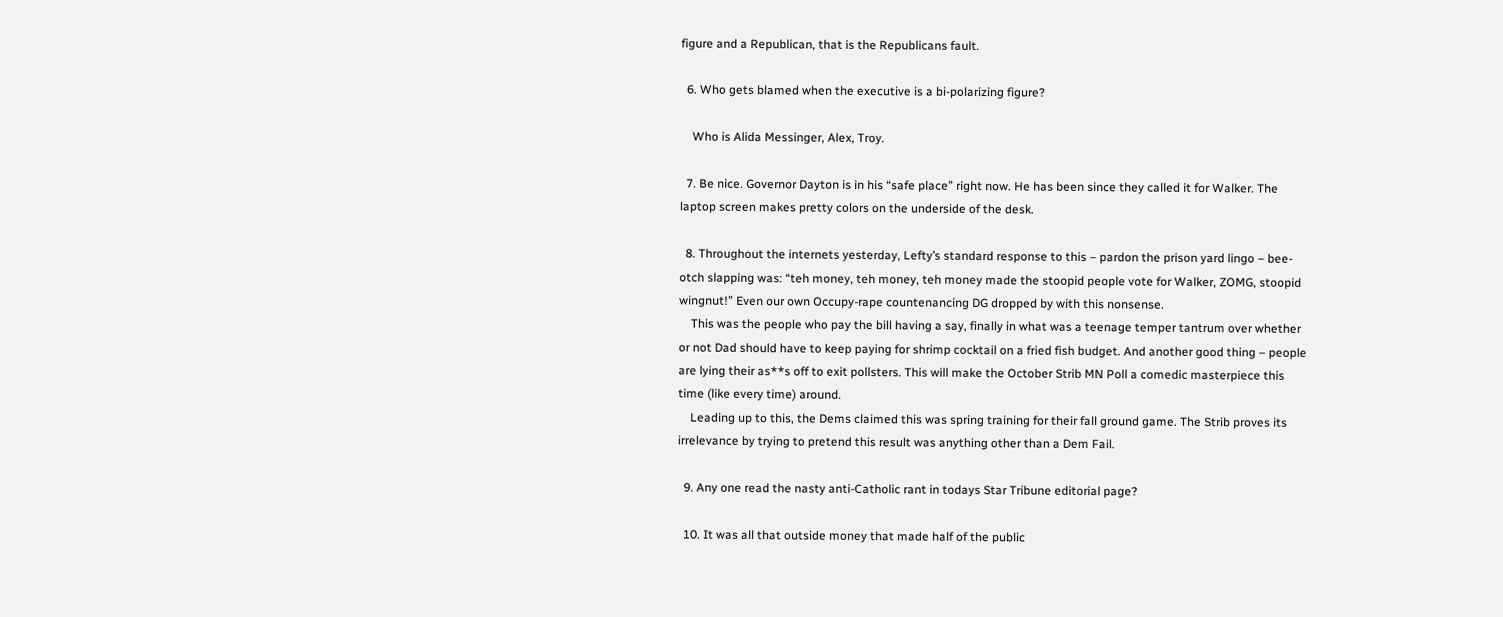figure and a Republican, that is the Republicans fault.

  6. Who gets blamed when the executive is a bi-polarizing figure?

    Who is Alida Messinger, Alex, Troy.

  7. Be nice. Governor Dayton is in his “safe place” right now. He has been since they called it for Walker. The laptop screen makes pretty colors on the underside of the desk.

  8. Throughout the internets yesterday, Lefty’s standard response to this – pardon the prison yard lingo – bee-otch slapping was: “teh money, teh money, teh money made the stoopid people vote for Walker, ZOMG, stoopid wingnut!” Even our own Occupy-rape countenancing DG dropped by with this nonsense.
    This was the people who pay the bill having a say, finally in what was a teenage temper tantrum over whether or not Dad should have to keep paying for shrimp cocktail on a fried fish budget. And another good thing – people are lying their as**s off to exit pollsters. This will make the October Strib MN Poll a comedic masterpiece this time (like every time) around.
    Leading up to this, the Dems claimed this was spring training for their fall ground game. The Strib proves its irrelevance by trying to pretend this result was anything other than a Dem Fail.

  9. Any one read the nasty anti-Catholic rant in todays Star Tribune editorial page?

  10. It was all that outside money that made half of the public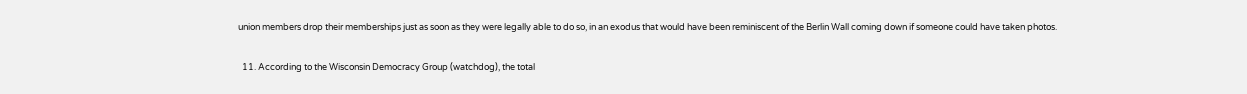union members drop their memberships just as soon as they were legally able to do so, in an exodus that would have been reminiscent of the Berlin Wall coming down if someone could have taken photos.

  11. According to the Wisconsin Democracy Group (watchdog), the total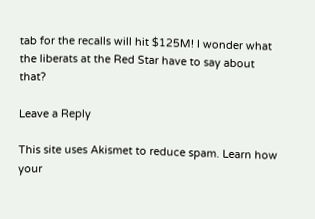tab for the recalls will hit $125M! I wonder what the liberats at the Red Star have to say about that?

Leave a Reply

This site uses Akismet to reduce spam. Learn how your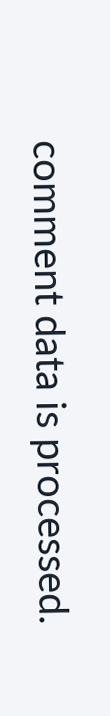comment data is processed.